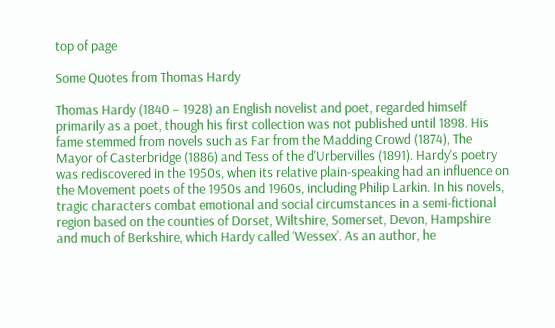top of page

Some Quotes from Thomas Hardy

Thomas Hardy (1840 – 1928) an English novelist and poet, regarded himself primarily as a poet, though his first collection was not published until 1898. His fame stemmed from novels such as Far from the Madding Crowd (1874), The Mayor of Casterbridge (1886) and Tess of the d'Urbervilles (1891). Hardy's poetry was rediscovered in the 1950s, when its relative plain-speaking had an influence on the Movement poets of the 1950s and 1960s, including Philip Larkin. In his novels, tragic characters combat emotional and social circumstances in a semi-fictional region based on the counties of Dorset, Wiltshire, Somerset, Devon, Hampshire and much of Berkshire, which Hardy called ‘Wessex’. As an author, he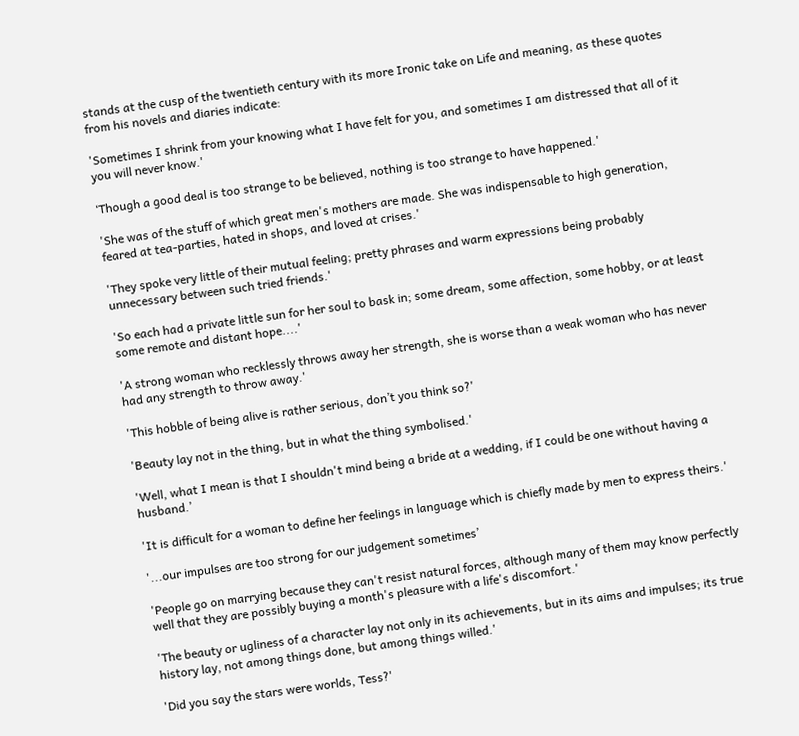stands at the cusp of the twentieth century with its more Ironic take on Life and meaning, as these quotes from his novels and diaries indicate:

'Sometimes I shrink from your knowing what I have felt for you, and sometimes I am distressed that all of it you will never know.'

‘Though a good deal is too strange to be believed, nothing is too strange to have happened.'

'She was of the stuff of which great men's mothers are made. She was indispensable to high generation, feared at tea-parties, hated in shops, and loved at crises.'

'They spoke very little of their mutual feeling; pretty phrases and warm expressions being probably unnecessary between such tried friends.'

'So each had a private little sun for her soul to bask in; some dream, some affection, some hobby, or at least some remote and distant hope....'

'A strong woman who recklessly throws away her strength, she is worse than a weak woman who has never had any strength to throw away.'

'This hobble of being alive is rather serious, don’t you think so?'

'Beauty lay not in the thing, but in what the thing symbolised.'

'Well, what I mean is that I shouldn't mind being a bride at a wedding, if I could be one without having a husband.’

'It is difficult for a woman to define her feelings in language which is chiefly made by men to express theirs.'

'...our impulses are too strong for our judgement sometimes’

'People go on marrying because they can't resist natural forces, although many of them may know perfectly well that they are possibly buying a month's pleasure with a life's discomfort.'

'The beauty or ugliness of a character lay not only in its achievements, but in its aims and impulses; its true history lay, not among things done, but among things willed.'

'Did you say the stars were worlds, Tess?'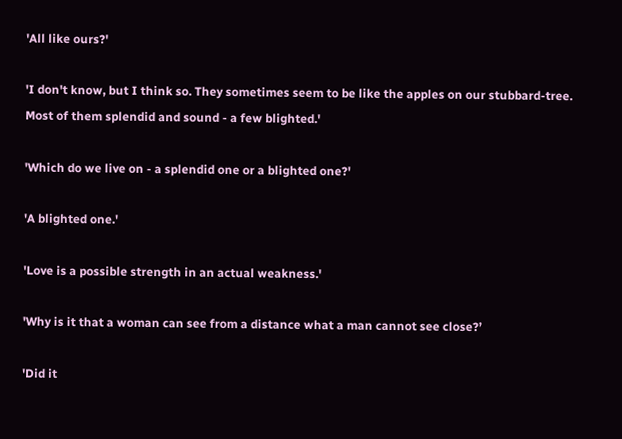'All like ours?'

'I don't know, but I think so. They sometimes seem to be like the apples on our stubbard-tree. Most of them splendid and sound - a few blighted.'

'Which do we live on - a splendid one or a blighted one?'

'A blighted one.'

'Love is a possible strength in an actual weakness.'

'Why is it that a woman can see from a distance what a man cannot see close?’

'Did it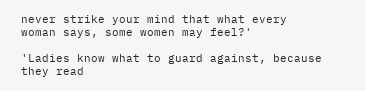never strike your mind that what every woman says, some women may feel?'

'Ladies know what to guard against, because they read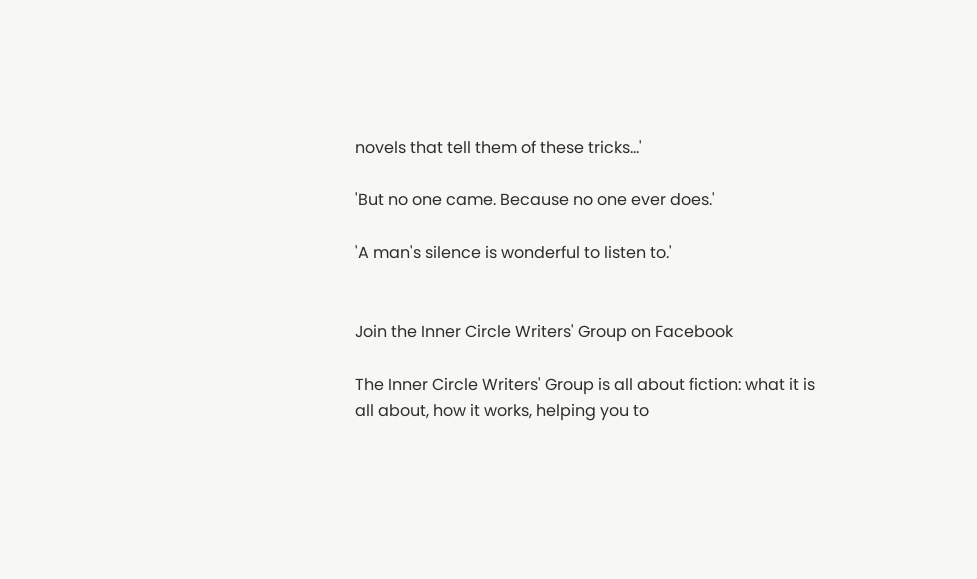novels that tell them of these tricks…'

'But no one came. Because no one ever does.'

'A man's silence is wonderful to listen to.'


Join the Inner Circle Writers' Group on Facebook

The Inner Circle Writers' Group is all about fiction: what it is all about, how it works, helping you to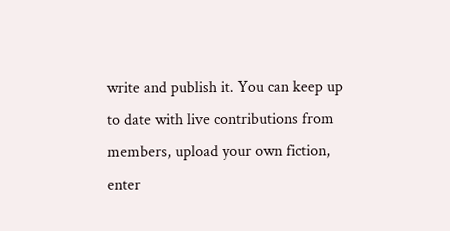write and publish it. You can keep up to date with live contributions from members, upload your own fiction, enter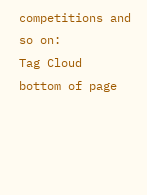competitions and so on:
Tag Cloud
bottom of page